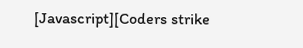[Javascript][Coders strike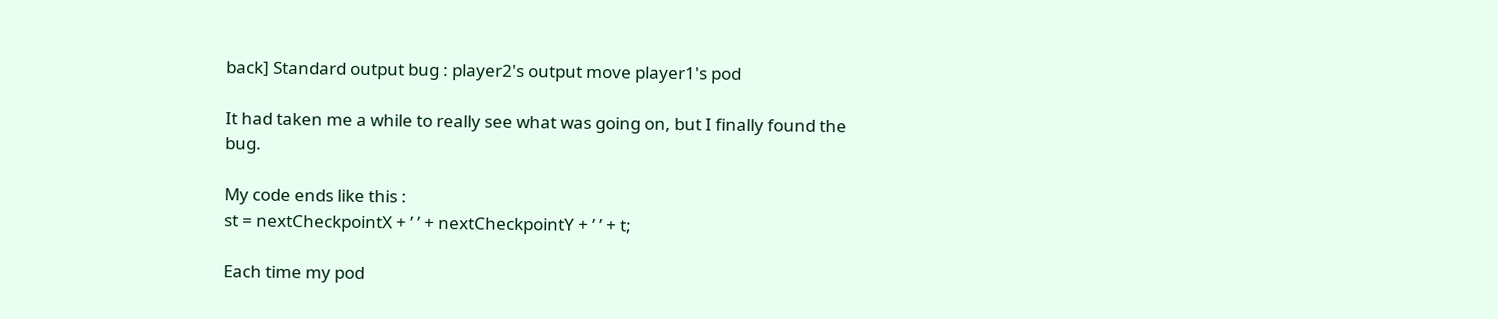back] Standard output bug : player2's output move player1's pod

It had taken me a while to really see what was going on, but I finally found the bug.

My code ends like this :
st = nextCheckpointX + ’ ’ + nextCheckpointY + ’ ’ + t;

Each time my pod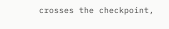crosses the checkpoint,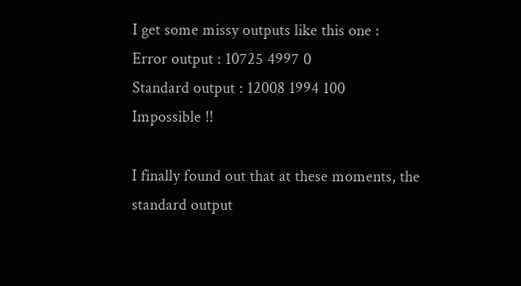I get some missy outputs like this one :
Error output : 10725 4997 0
Standard output : 12008 1994 100
Impossible !!

I finally found out that at these moments, the standard output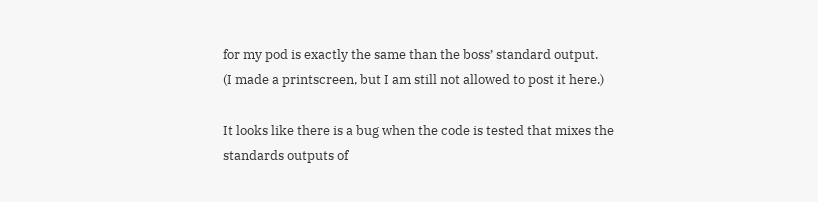for my pod is exactly the same than the boss’ standard output.
(I made a printscreen, but I am still not allowed to post it here.)

It looks like there is a bug when the code is tested that mixes the standards outputs of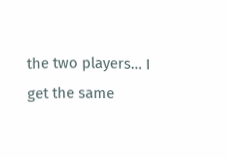the two players… I get the same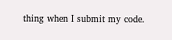thing when I submit my code.